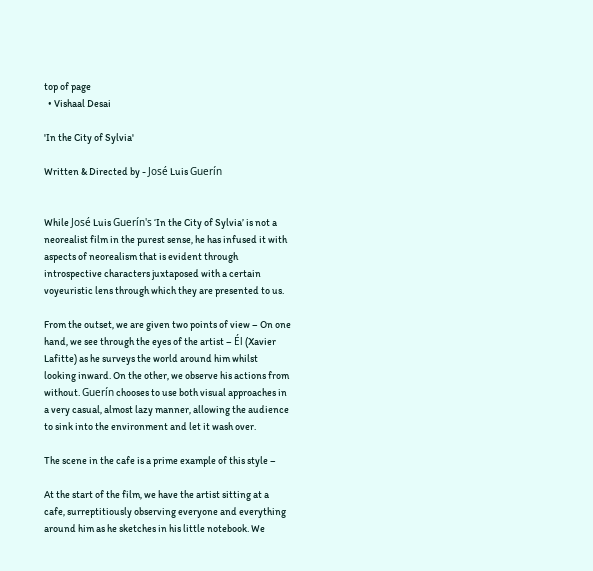top of page
  • Vishaal Desai

'In the City of Sylvia'

Written & Directed by - José Luis Guerín


While José Luis Guerín's ‘In the City of Sylvia’ is not a neorealist film in the purest sense, he has infused it with aspects of neorealism that is evident through introspective characters juxtaposed with a certain voyeuristic lens through which they are presented to us.

From the outset, we are given two points of view – On one hand, we see through the eyes of the artist – Él (Xavier Lafitte) as he surveys the world around him whilst looking inward. On the other, we observe his actions from without. Guerín chooses to use both visual approaches in a very casual, almost lazy manner, allowing the audience to sink into the environment and let it wash over.

The scene in the cafe is a prime example of this style –

At the start of the film, we have the artist sitting at a cafe, surreptitiously observing everyone and everything around him as he sketches in his little notebook. We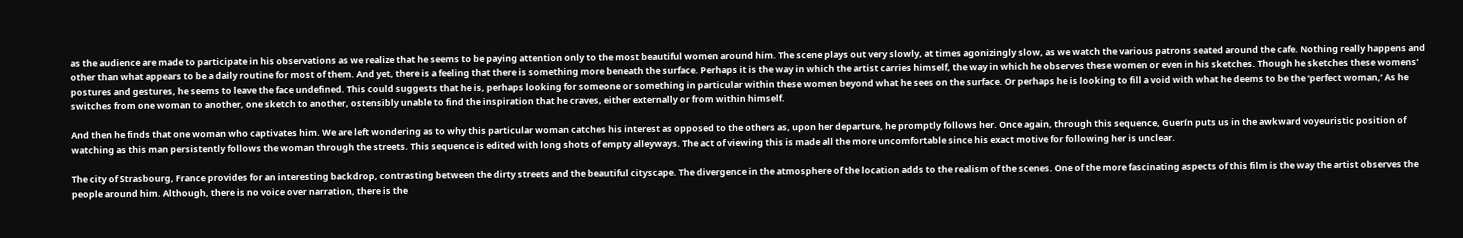as the audience are made to participate in his observations as we realize that he seems to be paying attention only to the most beautiful women around him. The scene plays out very slowly, at times agonizingly slow, as we watch the various patrons seated around the cafe. Nothing really happens and other than what appears to be a daily routine for most of them. And yet, there is a feeling that there is something more beneath the surface. Perhaps it is the way in which the artist carries himself, the way in which he observes these women or even in his sketches. Though he sketches these womens' postures and gestures, he seems to leave the face undefined. This could suggests that he is, perhaps looking for someone or something in particular within these women beyond what he sees on the surface. Or perhaps he is looking to fill a void with what he deems to be the ‘perfect woman,’ As he switches from one woman to another, one sketch to another, ostensibly unable to find the inspiration that he craves, either externally or from within himself.

And then he finds that one woman who captivates him. We are left wondering as to why this particular woman catches his interest as opposed to the others as, upon her departure, he promptly follows her. Once again, through this sequence, Guerín puts us in the awkward voyeuristic position of watching as this man persistently follows the woman through the streets. This sequence is edited with long shots of empty alleyways. The act of viewing this is made all the more uncomfortable since his exact motive for following her is unclear.

The city of Strasbourg, France provides for an interesting backdrop, contrasting between the dirty streets and the beautiful cityscape. The divergence in the atmosphere of the location adds to the realism of the scenes. One of the more fascinating aspects of this film is the way the artist observes the people around him. Although, there is no voice over narration, there is the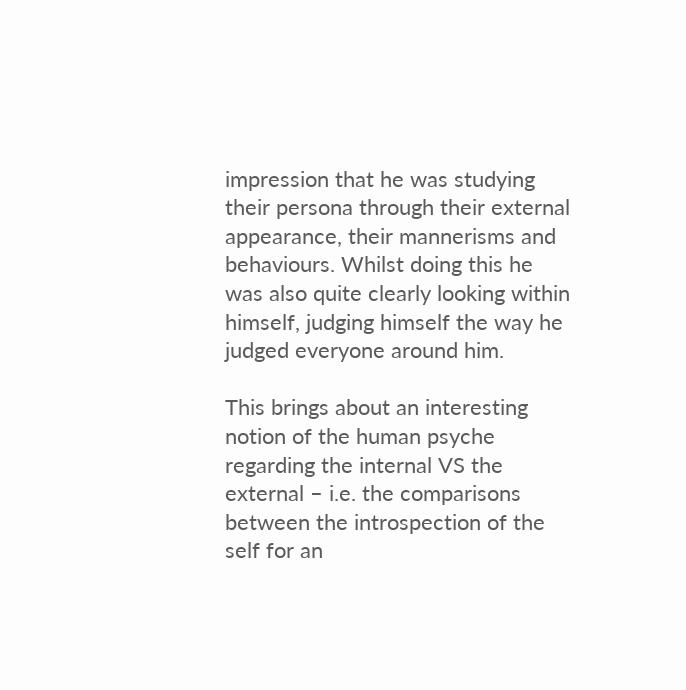impression that he was studying their persona through their external appearance, their mannerisms and behaviours. Whilst doing this he was also quite clearly looking within himself, judging himself the way he judged everyone around him.

This brings about an interesting notion of the human psyche regarding the internal VS the external – i.e. the comparisons between the introspection of the self for an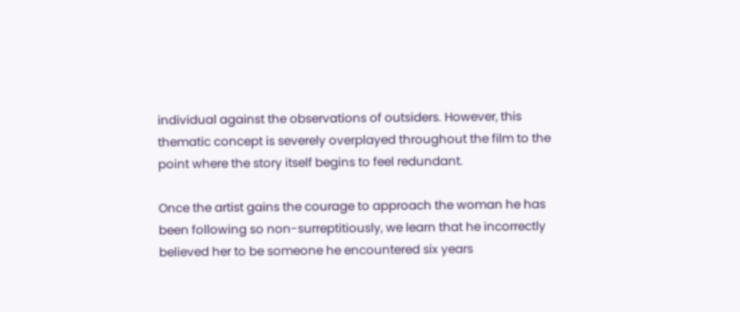individual against the observations of outsiders. However, this thematic concept is severely overplayed throughout the film to the point where the story itself begins to feel redundant.

Once the artist gains the courage to approach the woman he has been following so non-surreptitiously, we learn that he incorrectly believed her to be someone he encountered six years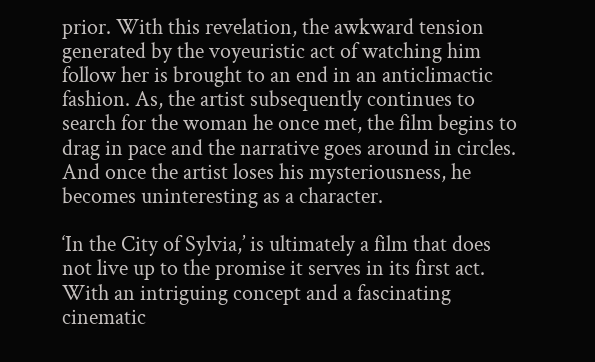prior. With this revelation, the awkward tension generated by the voyeuristic act of watching him follow her is brought to an end in an anticlimactic fashion. As, the artist subsequently continues to search for the woman he once met, the film begins to drag in pace and the narrative goes around in circles. And once the artist loses his mysteriousness, he becomes uninteresting as a character.

‘In the City of Sylvia,’ is ultimately a film that does not live up to the promise it serves in its first act. With an intriguing concept and a fascinating cinematic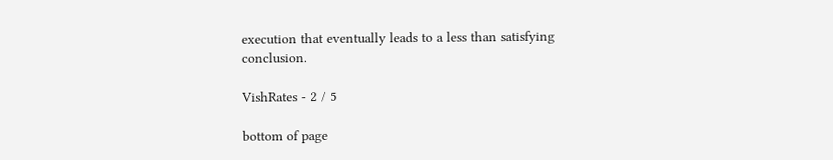execution that eventually leads to a less than satisfying conclusion.

VishRates - 2 / 5

bottom of page